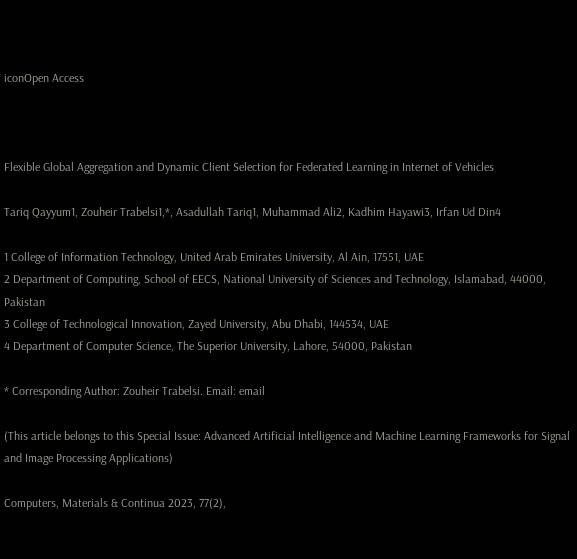iconOpen Access



Flexible Global Aggregation and Dynamic Client Selection for Federated Learning in Internet of Vehicles

Tariq Qayyum1, Zouheir Trabelsi1,*, Asadullah Tariq1, Muhammad Ali2, Kadhim Hayawi3, Irfan Ud Din4

1 College of Information Technology, United Arab Emirates University, Al Ain, 17551, UAE
2 Department of Computing, School of EECS, National University of Sciences and Technology, Islamabad, 44000, Pakistan
3 College of Technological Innovation, Zayed University, Abu Dhabi, 144534, UAE
4 Department of Computer Science, The Superior University, Lahore, 54000, Pakistan

* Corresponding Author: Zouheir Trabelsi. Email: email

(This article belongs to this Special Issue: Advanced Artificial Intelligence and Machine Learning Frameworks for Signal and Image Processing Applications)

Computers, Materials & Continua 2023, 77(2),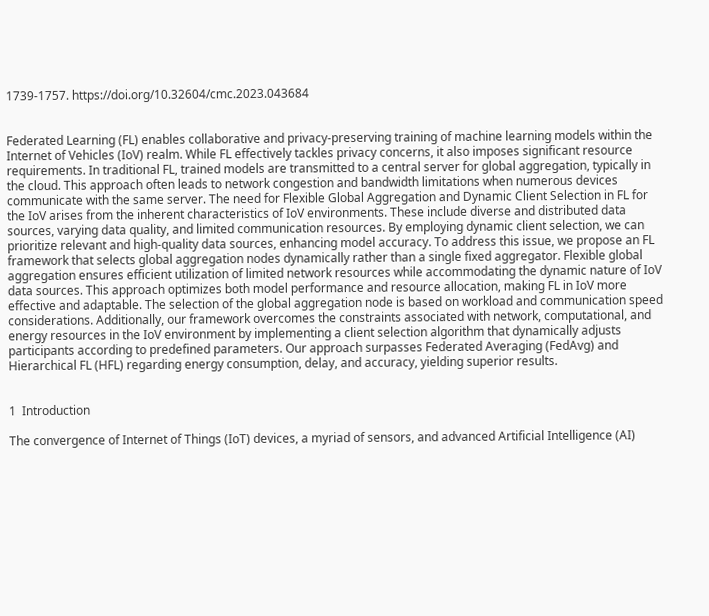1739-1757. https://doi.org/10.32604/cmc.2023.043684


Federated Learning (FL) enables collaborative and privacy-preserving training of machine learning models within the Internet of Vehicles (IoV) realm. While FL effectively tackles privacy concerns, it also imposes significant resource requirements. In traditional FL, trained models are transmitted to a central server for global aggregation, typically in the cloud. This approach often leads to network congestion and bandwidth limitations when numerous devices communicate with the same server. The need for Flexible Global Aggregation and Dynamic Client Selection in FL for the IoV arises from the inherent characteristics of IoV environments. These include diverse and distributed data sources, varying data quality, and limited communication resources. By employing dynamic client selection, we can prioritize relevant and high-quality data sources, enhancing model accuracy. To address this issue, we propose an FL framework that selects global aggregation nodes dynamically rather than a single fixed aggregator. Flexible global aggregation ensures efficient utilization of limited network resources while accommodating the dynamic nature of IoV data sources. This approach optimizes both model performance and resource allocation, making FL in IoV more effective and adaptable. The selection of the global aggregation node is based on workload and communication speed considerations. Additionally, our framework overcomes the constraints associated with network, computational, and energy resources in the IoV environment by implementing a client selection algorithm that dynamically adjusts participants according to predefined parameters. Our approach surpasses Federated Averaging (FedAvg) and Hierarchical FL (HFL) regarding energy consumption, delay, and accuracy, yielding superior results.


1  Introduction

The convergence of Internet of Things (IoT) devices, a myriad of sensors, and advanced Artificial Intelligence (AI)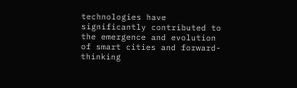technologies have significantly contributed to the emergence and evolution of smart cities and forward-thinking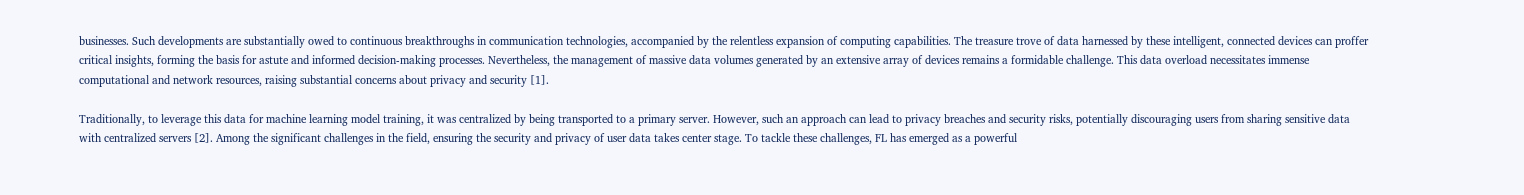businesses. Such developments are substantially owed to continuous breakthroughs in communication technologies, accompanied by the relentless expansion of computing capabilities. The treasure trove of data harnessed by these intelligent, connected devices can proffer critical insights, forming the basis for astute and informed decision-making processes. Nevertheless, the management of massive data volumes generated by an extensive array of devices remains a formidable challenge. This data overload necessitates immense computational and network resources, raising substantial concerns about privacy and security [1].

Traditionally, to leverage this data for machine learning model training, it was centralized by being transported to a primary server. However, such an approach can lead to privacy breaches and security risks, potentially discouraging users from sharing sensitive data with centralized servers [2]. Among the significant challenges in the field, ensuring the security and privacy of user data takes center stage. To tackle these challenges, FL has emerged as a powerful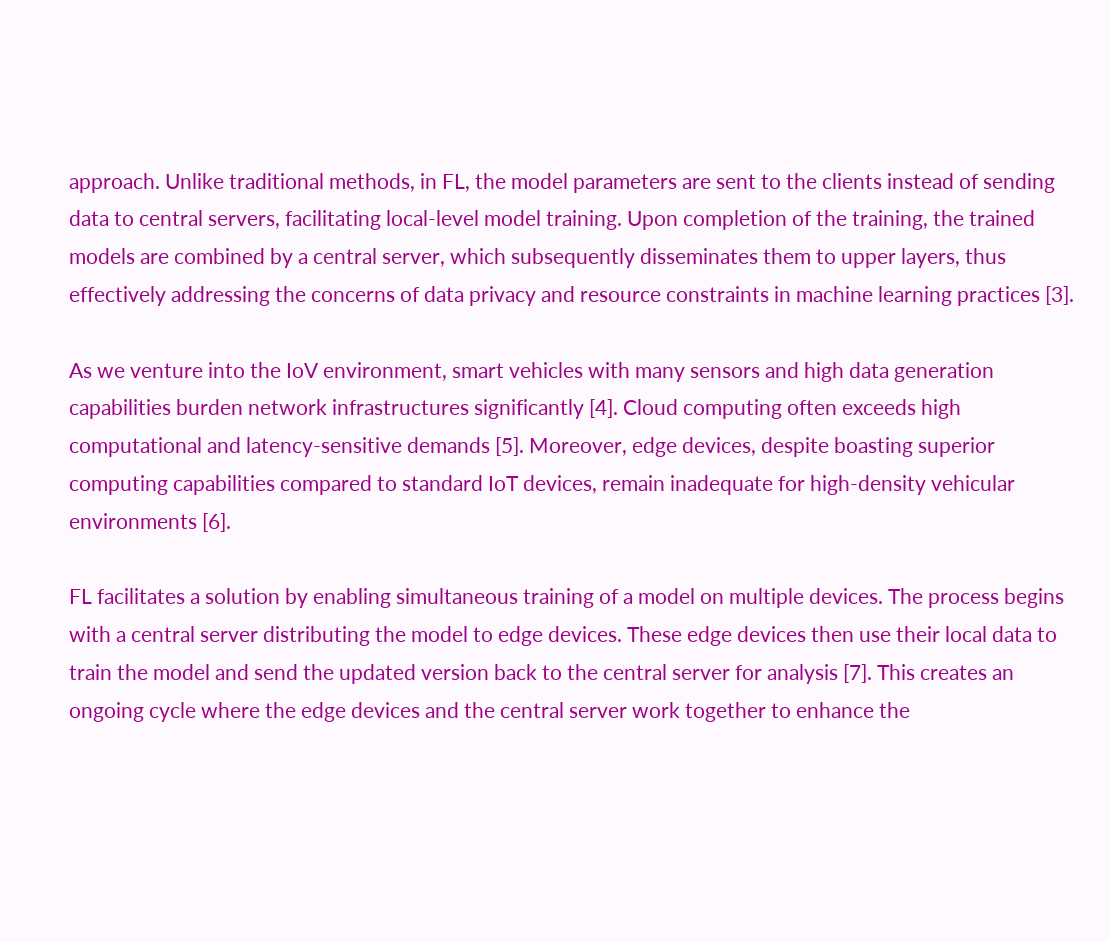approach. Unlike traditional methods, in FL, the model parameters are sent to the clients instead of sending data to central servers, facilitating local-level model training. Upon completion of the training, the trained models are combined by a central server, which subsequently disseminates them to upper layers, thus effectively addressing the concerns of data privacy and resource constraints in machine learning practices [3].

As we venture into the IoV environment, smart vehicles with many sensors and high data generation capabilities burden network infrastructures significantly [4]. Cloud computing often exceeds high computational and latency-sensitive demands [5]. Moreover, edge devices, despite boasting superior computing capabilities compared to standard IoT devices, remain inadequate for high-density vehicular environments [6].

FL facilitates a solution by enabling simultaneous training of a model on multiple devices. The process begins with a central server distributing the model to edge devices. These edge devices then use their local data to train the model and send the updated version back to the central server for analysis [7]. This creates an ongoing cycle where the edge devices and the central server work together to enhance the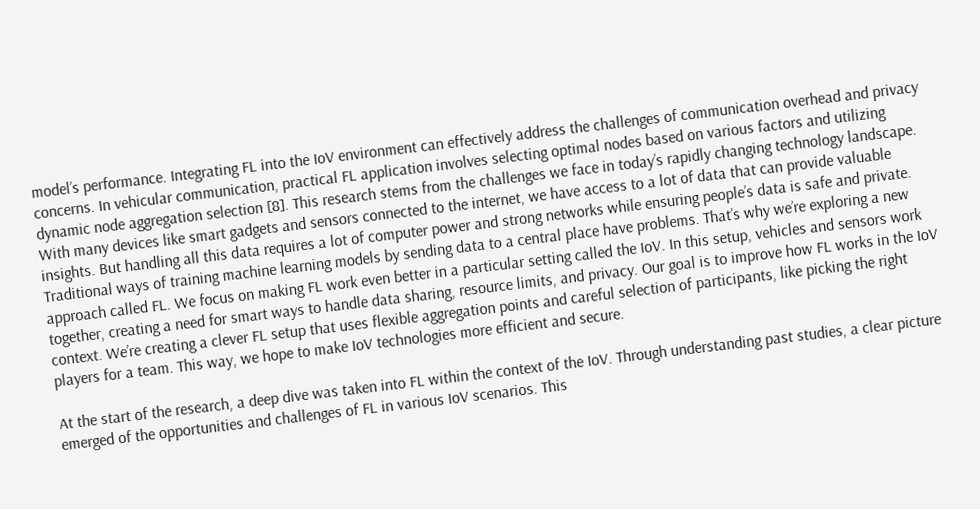model’s performance. Integrating FL into the IoV environment can effectively address the challenges of communication overhead and privacy concerns. In vehicular communication, practical FL application involves selecting optimal nodes based on various factors and utilizing dynamic node aggregation selection [8]. This research stems from the challenges we face in today’s rapidly changing technology landscape. With many devices like smart gadgets and sensors connected to the internet, we have access to a lot of data that can provide valuable insights. But handling all this data requires a lot of computer power and strong networks while ensuring people’s data is safe and private. Traditional ways of training machine learning models by sending data to a central place have problems. That’s why we’re exploring a new approach called FL. We focus on making FL work even better in a particular setting called the IoV. In this setup, vehicles and sensors work together, creating a need for smart ways to handle data sharing, resource limits, and privacy. Our goal is to improve how FL works in the IoV context. We’re creating a clever FL setup that uses flexible aggregation points and careful selection of participants, like picking the right players for a team. This way, we hope to make IoV technologies more efficient and secure.

At the start of the research, a deep dive was taken into FL within the context of the IoV. Through understanding past studies, a clear picture emerged of the opportunities and challenges of FL in various IoV scenarios. This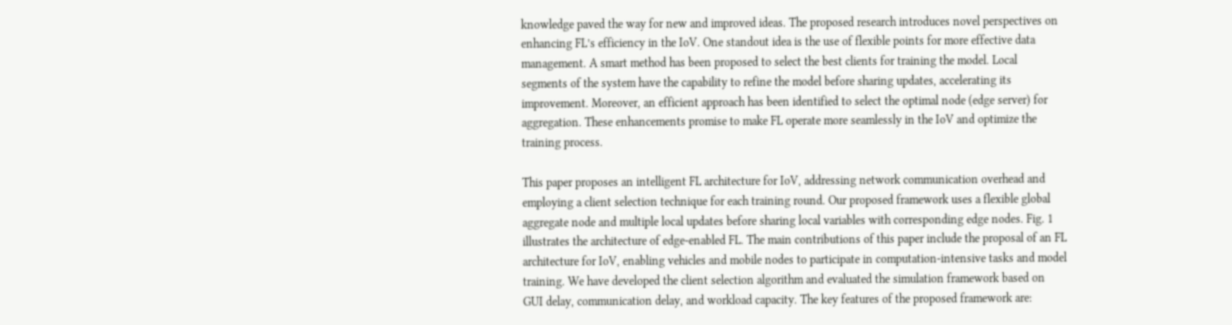knowledge paved the way for new and improved ideas. The proposed research introduces novel perspectives on enhancing FL’s efficiency in the IoV. One standout idea is the use of flexible points for more effective data management. A smart method has been proposed to select the best clients for training the model. Local segments of the system have the capability to refine the model before sharing updates, accelerating its improvement. Moreover, an efficient approach has been identified to select the optimal node (edge server) for aggregation. These enhancements promise to make FL operate more seamlessly in the IoV and optimize the training process.

This paper proposes an intelligent FL architecture for IoV, addressing network communication overhead and employing a client selection technique for each training round. Our proposed framework uses a flexible global aggregate node and multiple local updates before sharing local variables with corresponding edge nodes. Fig. 1 illustrates the architecture of edge-enabled FL. The main contributions of this paper include the proposal of an FL architecture for IoV, enabling vehicles and mobile nodes to participate in computation-intensive tasks and model training. We have developed the client selection algorithm and evaluated the simulation framework based on GUI delay, communication delay, and workload capacity. The key features of the proposed framework are: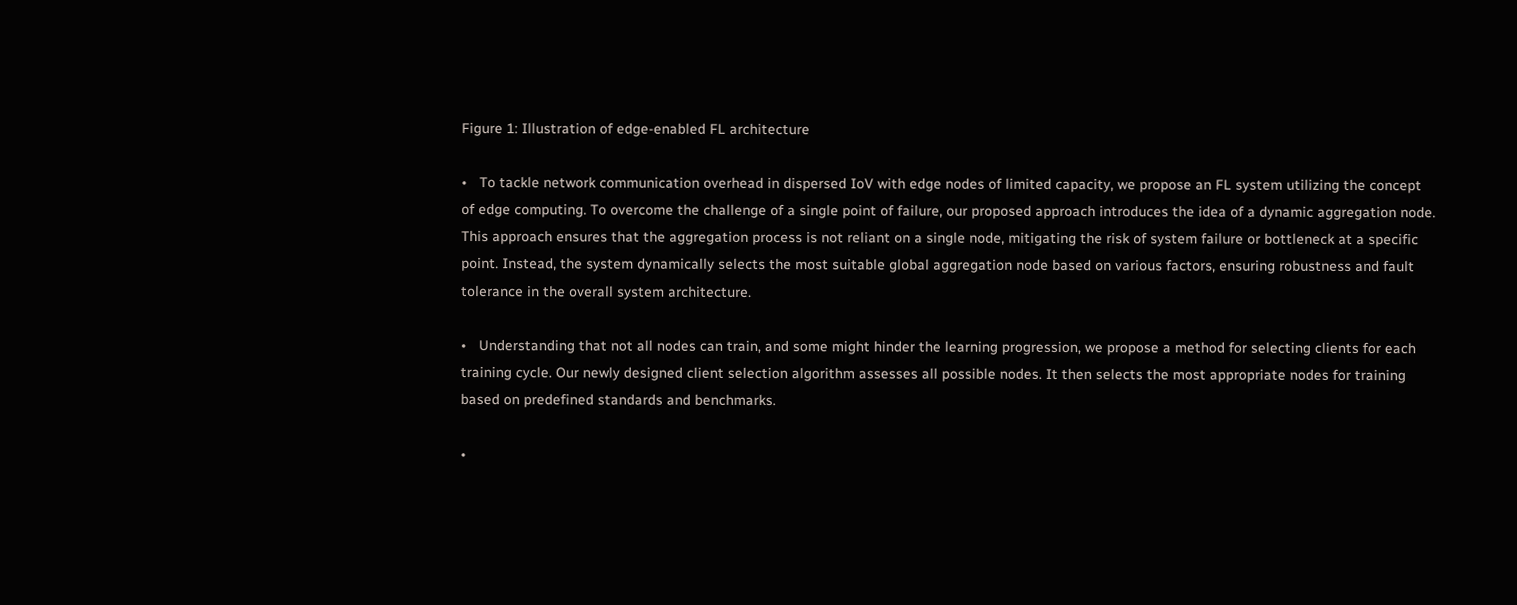Figure 1: Illustration of edge-enabled FL architecture

•   To tackle network communication overhead in dispersed IoV with edge nodes of limited capacity, we propose an FL system utilizing the concept of edge computing. To overcome the challenge of a single point of failure, our proposed approach introduces the idea of a dynamic aggregation node. This approach ensures that the aggregation process is not reliant on a single node, mitigating the risk of system failure or bottleneck at a specific point. Instead, the system dynamically selects the most suitable global aggregation node based on various factors, ensuring robustness and fault tolerance in the overall system architecture.

•   Understanding that not all nodes can train, and some might hinder the learning progression, we propose a method for selecting clients for each training cycle. Our newly designed client selection algorithm assesses all possible nodes. It then selects the most appropriate nodes for training based on predefined standards and benchmarks.

•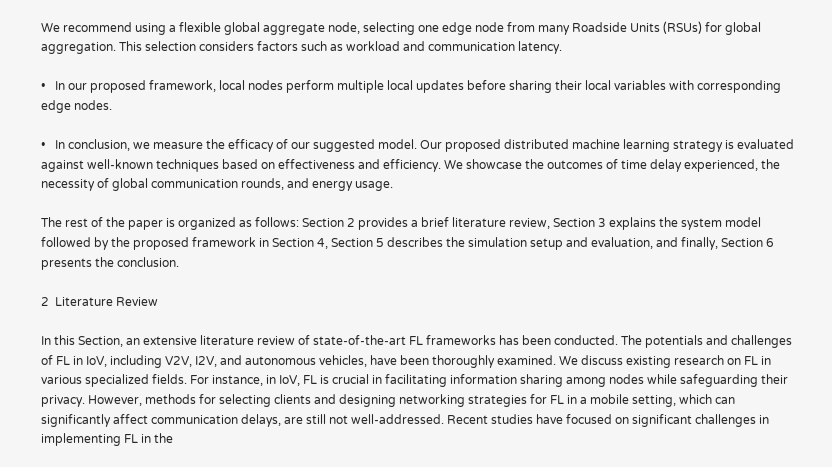We recommend using a flexible global aggregate node, selecting one edge node from many Roadside Units (RSUs) for global aggregation. This selection considers factors such as workload and communication latency.

•   In our proposed framework, local nodes perform multiple local updates before sharing their local variables with corresponding edge nodes.

•   In conclusion, we measure the efficacy of our suggested model. Our proposed distributed machine learning strategy is evaluated against well-known techniques based on effectiveness and efficiency. We showcase the outcomes of time delay experienced, the necessity of global communication rounds, and energy usage.

The rest of the paper is organized as follows: Section 2 provides a brief literature review, Section 3 explains the system model followed by the proposed framework in Section 4, Section 5 describes the simulation setup and evaluation, and finally, Section 6 presents the conclusion.

2  Literature Review

In this Section, an extensive literature review of state-of-the-art FL frameworks has been conducted. The potentials and challenges of FL in IoV, including V2V, I2V, and autonomous vehicles, have been thoroughly examined. We discuss existing research on FL in various specialized fields. For instance, in IoV, FL is crucial in facilitating information sharing among nodes while safeguarding their privacy. However, methods for selecting clients and designing networking strategies for FL in a mobile setting, which can significantly affect communication delays, are still not well-addressed. Recent studies have focused on significant challenges in implementing FL in the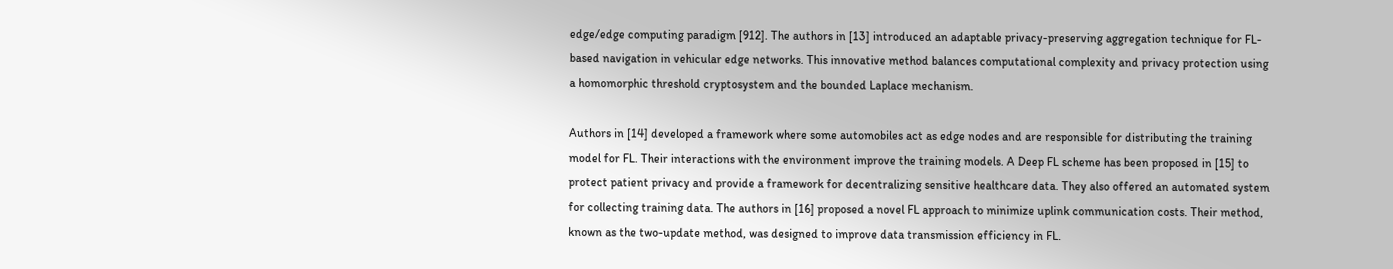edge/edge computing paradigm [912]. The authors in [13] introduced an adaptable privacy-preserving aggregation technique for FL-based navigation in vehicular edge networks. This innovative method balances computational complexity and privacy protection using a homomorphic threshold cryptosystem and the bounded Laplace mechanism.

Authors in [14] developed a framework where some automobiles act as edge nodes and are responsible for distributing the training model for FL. Their interactions with the environment improve the training models. A Deep FL scheme has been proposed in [15] to protect patient privacy and provide a framework for decentralizing sensitive healthcare data. They also offered an automated system for collecting training data. The authors in [16] proposed a novel FL approach to minimize uplink communication costs. Their method, known as the two-update method, was designed to improve data transmission efficiency in FL.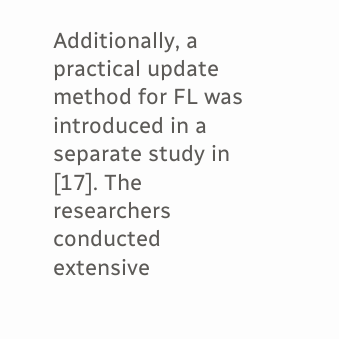Additionally, a practical update method for FL was introduced in a separate study in [17]. The researchers conducted extensive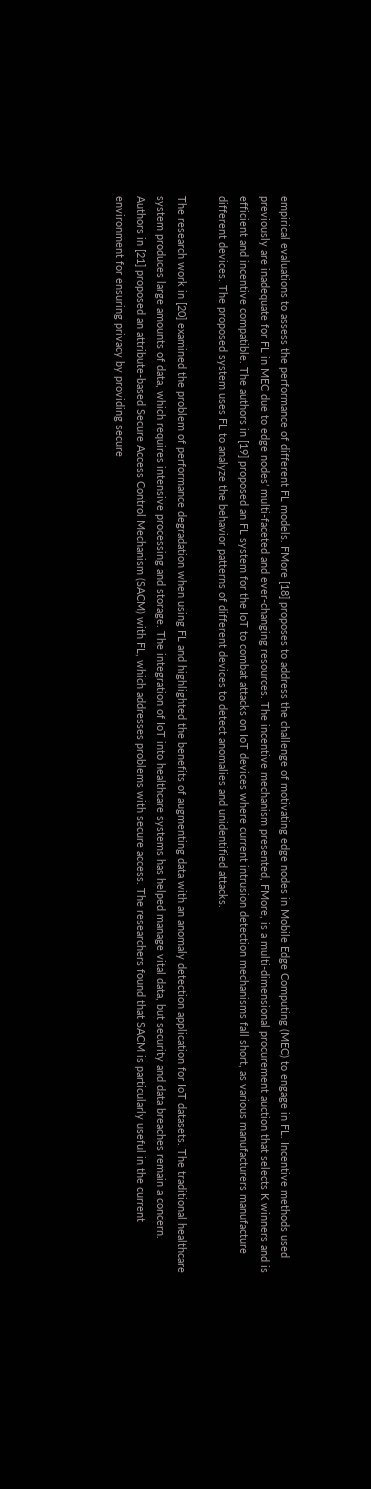empirical evaluations to assess the performance of different FL models. FMore [18] proposes to address the challenge of motivating edge nodes in Mobile Edge Computing (MEC) to engage in FL. Incentive methods used previously are inadequate for FL in MEC due to edge nodes’ multi-faceted and ever-changing resources. The incentive mechanism presented, FMore, is a multi-dimensional procurement auction that selects K winners and is efficient and incentive compatible. The authors in [19] proposed an FL system for the IoT to combat attacks on IoT devices where current intrusion detection mechanisms fall short, as various manufacturers manufacture different devices. The proposed system uses FL to analyze the behavior patterns of different devices to detect anomalies and unidentified attacks.

The research work in [20] examined the problem of performance degradation when using FL and highlighted the benefits of augmenting data with an anomaly detection application for IoT datasets. The traditional healthcare system produces large amounts of data, which requires intensive processing and storage. The integration of IoT into healthcare systems has helped manage vital data, but security and data breaches remain a concern. Authors in [21] proposed an attribute-based Secure Access Control Mechanism (SACM) with FL, which addresses problems with secure access. The researchers found that SACM is particularly useful in the current environment for ensuring privacy by providing secure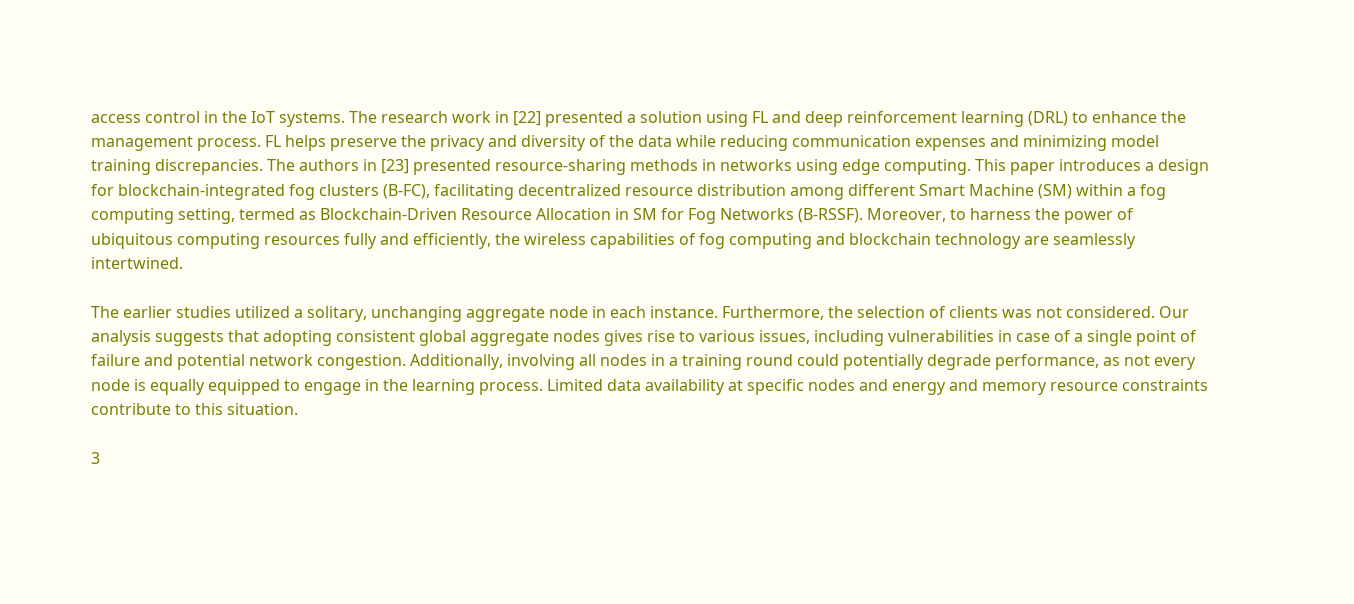access control in the IoT systems. The research work in [22] presented a solution using FL and deep reinforcement learning (DRL) to enhance the management process. FL helps preserve the privacy and diversity of the data while reducing communication expenses and minimizing model training discrepancies. The authors in [23] presented resource-sharing methods in networks using edge computing. This paper introduces a design for blockchain-integrated fog clusters (B-FC), facilitating decentralized resource distribution among different Smart Machine (SM) within a fog computing setting, termed as Blockchain-Driven Resource Allocation in SM for Fog Networks (B-RSSF). Moreover, to harness the power of ubiquitous computing resources fully and efficiently, the wireless capabilities of fog computing and blockchain technology are seamlessly intertwined.

The earlier studies utilized a solitary, unchanging aggregate node in each instance. Furthermore, the selection of clients was not considered. Our analysis suggests that adopting consistent global aggregate nodes gives rise to various issues, including vulnerabilities in case of a single point of failure and potential network congestion. Additionally, involving all nodes in a training round could potentially degrade performance, as not every node is equally equipped to engage in the learning process. Limited data availability at specific nodes and energy and memory resource constraints contribute to this situation.

3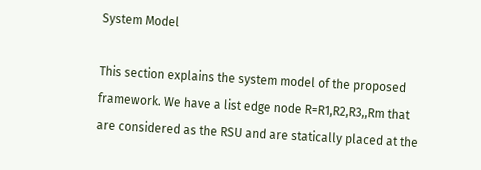System Model

This section explains the system model of the proposed framework. We have a list edge node R=R1,R2,R3,,Rm that are considered as the RSU and are statically placed at the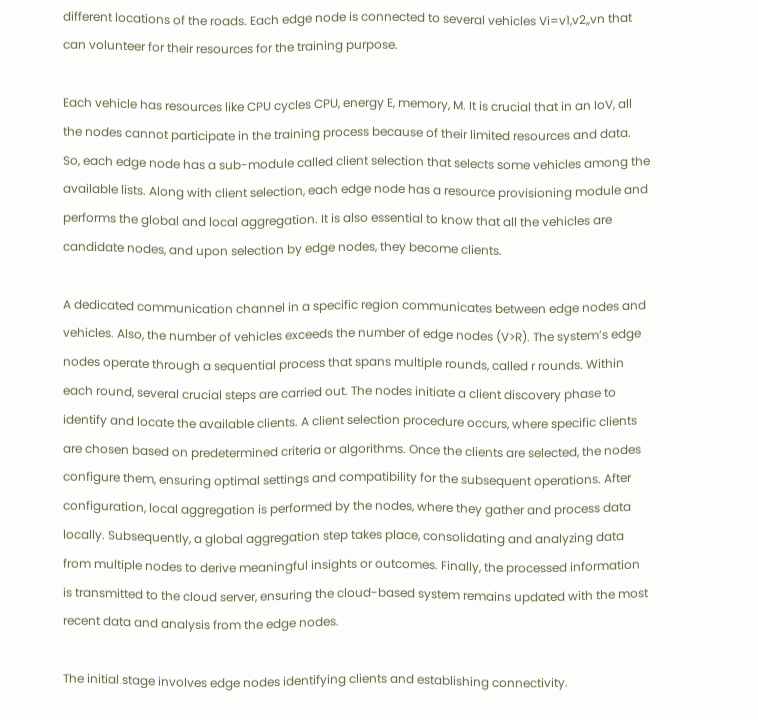different locations of the roads. Each edge node is connected to several vehicles Vi=v1,v2,,vn that can volunteer for their resources for the training purpose.

Each vehicle has resources like CPU cycles CPU, energy E, memory, M. It is crucial that in an IoV, all the nodes cannot participate in the training process because of their limited resources and data. So, each edge node has a sub-module called client selection that selects some vehicles among the available lists. Along with client selection, each edge node has a resource provisioning module and performs the global and local aggregation. It is also essential to know that all the vehicles are candidate nodes, and upon selection by edge nodes, they become clients.

A dedicated communication channel in a specific region communicates between edge nodes and vehicles. Also, the number of vehicles exceeds the number of edge nodes (V>R). The system’s edge nodes operate through a sequential process that spans multiple rounds, called r rounds. Within each round, several crucial steps are carried out. The nodes initiate a client discovery phase to identify and locate the available clients. A client selection procedure occurs, where specific clients are chosen based on predetermined criteria or algorithms. Once the clients are selected, the nodes configure them, ensuring optimal settings and compatibility for the subsequent operations. After configuration, local aggregation is performed by the nodes, where they gather and process data locally. Subsequently, a global aggregation step takes place, consolidating and analyzing data from multiple nodes to derive meaningful insights or outcomes. Finally, the processed information is transmitted to the cloud server, ensuring the cloud-based system remains updated with the most recent data and analysis from the edge nodes.

The initial stage involves edge nodes identifying clients and establishing connectivity.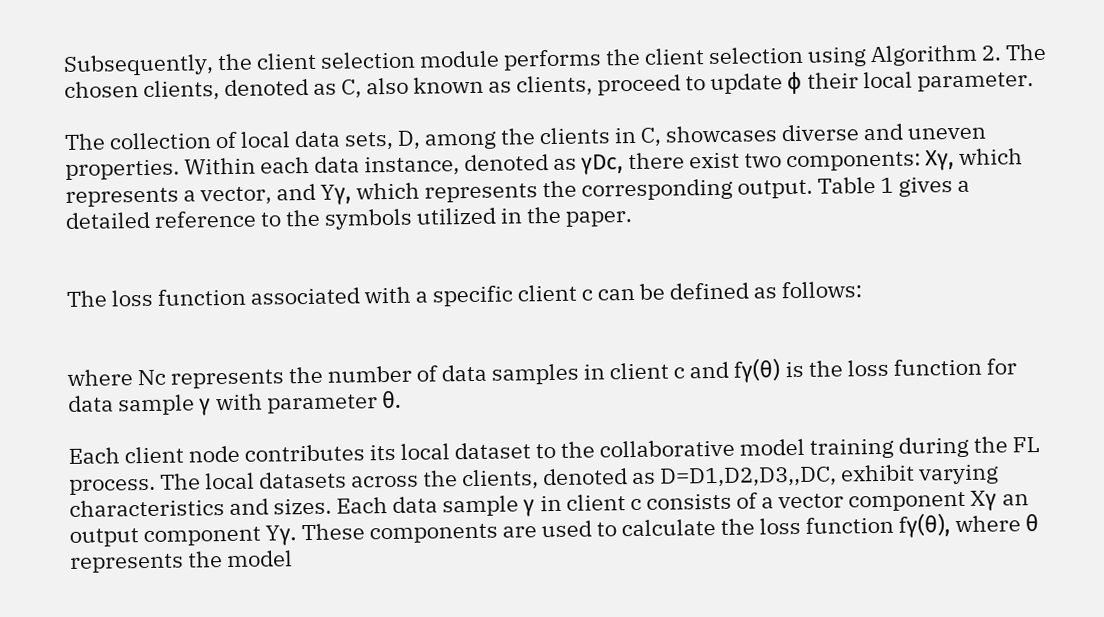Subsequently, the client selection module performs the client selection using Algorithm 2. The chosen clients, denoted as C, also known as clients, proceed to update ϕ their local parameter.

The collection of local data sets, D, among the clients in C, showcases diverse and uneven properties. Within each data instance, denoted as γDc, there exist two components: Xγ, which represents a vector, and Yγ, which represents the corresponding output. Table 1 gives a detailed reference to the symbols utilized in the paper.


The loss function associated with a specific client c can be defined as follows:


where Nc represents the number of data samples in client c and fγ(θ) is the loss function for data sample γ with parameter θ.

Each client node contributes its local dataset to the collaborative model training during the FL process. The local datasets across the clients, denoted as D=D1,D2,D3,,DC, exhibit varying characteristics and sizes. Each data sample γ in client c consists of a vector component Xγ an output component Yγ. These components are used to calculate the loss function fγ(θ), where θ represents the model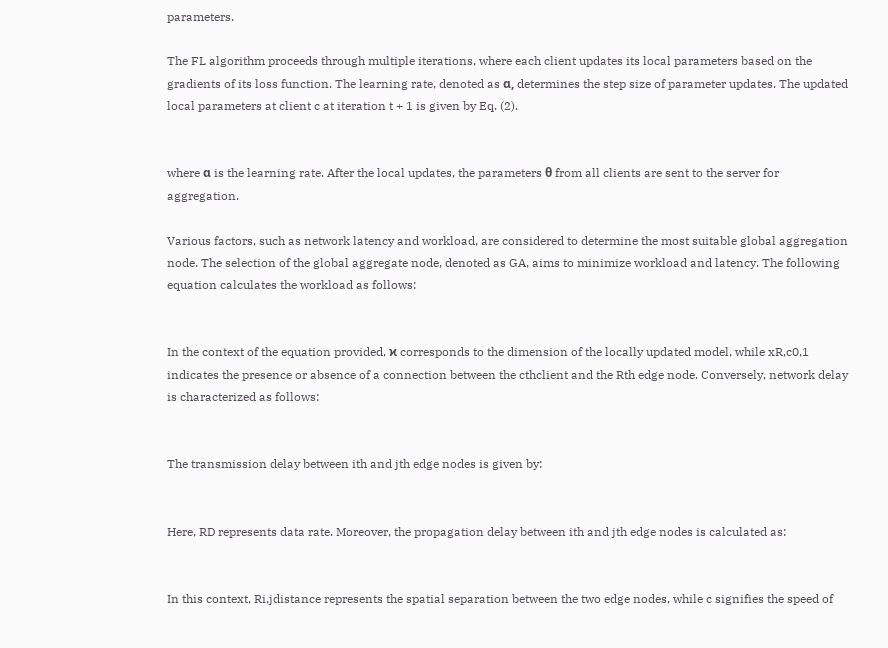parameters.

The FL algorithm proceeds through multiple iterations, where each client updates its local parameters based on the gradients of its loss function. The learning rate, denoted as α, determines the step size of parameter updates. The updated local parameters at client c at iteration t + 1 is given by Eq. (2).


where α is the learning rate. After the local updates, the parameters θ from all clients are sent to the server for aggregation.

Various factors, such as network latency and workload, are considered to determine the most suitable global aggregation node. The selection of the global aggregate node, denoted as GA, aims to minimize workload and latency. The following equation calculates the workload as follows:


In the context of the equation provided, ϰ corresponds to the dimension of the locally updated model, while xR,c0,1 indicates the presence or absence of a connection between the cthclient and the Rth edge node. Conversely, network delay is characterized as follows:


The transmission delay between ith and jth edge nodes is given by:


Here, RD represents data rate. Moreover, the propagation delay between ith and jth edge nodes is calculated as:


In this context, Ri,jdistance represents the spatial separation between the two edge nodes, while c signifies the speed of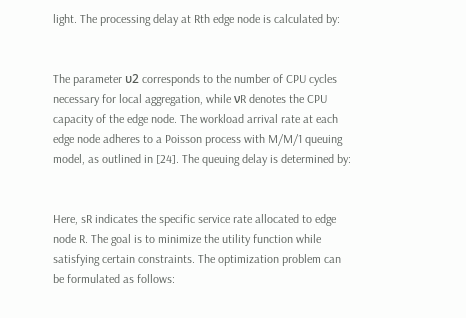light. The processing delay at Rth edge node is calculated by:


The parameter υ2 corresponds to the number of CPU cycles necessary for local aggregation, while νR denotes the CPU capacity of the edge node. The workload arrival rate at each edge node adheres to a Poisson process with M/M/1 queuing model, as outlined in [24]. The queuing delay is determined by:


Here, sR indicates the specific service rate allocated to edge node R. The goal is to minimize the utility function while satisfying certain constraints. The optimization problem can be formulated as follows: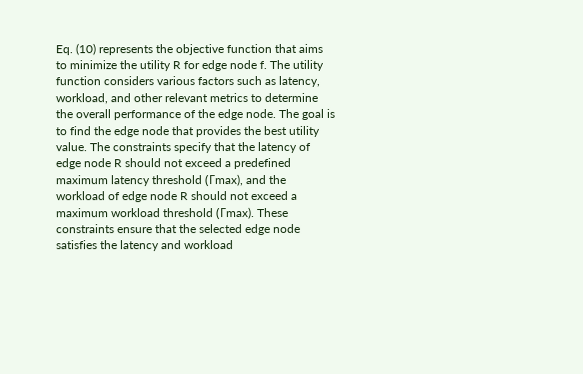Eq. (10) represents the objective function that aims to minimize the utility R for edge node f. The utility function considers various factors such as latency, workload, and other relevant metrics to determine the overall performance of the edge node. The goal is to find the edge node that provides the best utility value. The constraints specify that the latency of edge node R should not exceed a predefined maximum latency threshold (Γmax), and the workload of edge node R should not exceed a maximum workload threshold (Γmax). These constraints ensure that the selected edge node satisfies the latency and workload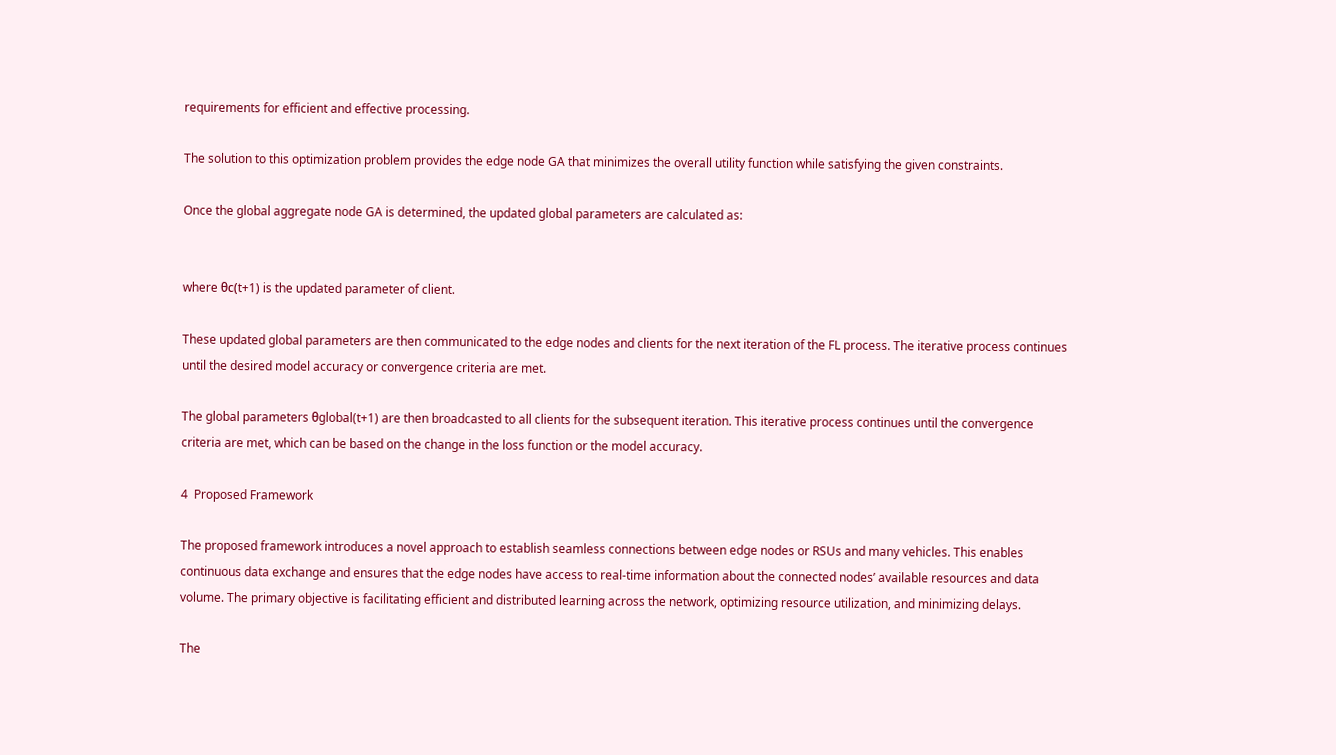requirements for efficient and effective processing.

The solution to this optimization problem provides the edge node GA that minimizes the overall utility function while satisfying the given constraints.

Once the global aggregate node GA is determined, the updated global parameters are calculated as:


where θc(t+1) is the updated parameter of client.

These updated global parameters are then communicated to the edge nodes and clients for the next iteration of the FL process. The iterative process continues until the desired model accuracy or convergence criteria are met.

The global parameters θglobal(t+1) are then broadcasted to all clients for the subsequent iteration. This iterative process continues until the convergence criteria are met, which can be based on the change in the loss function or the model accuracy.

4  Proposed Framework

The proposed framework introduces a novel approach to establish seamless connections between edge nodes or RSUs and many vehicles. This enables continuous data exchange and ensures that the edge nodes have access to real-time information about the connected nodes’ available resources and data volume. The primary objective is facilitating efficient and distributed learning across the network, optimizing resource utilization, and minimizing delays.

The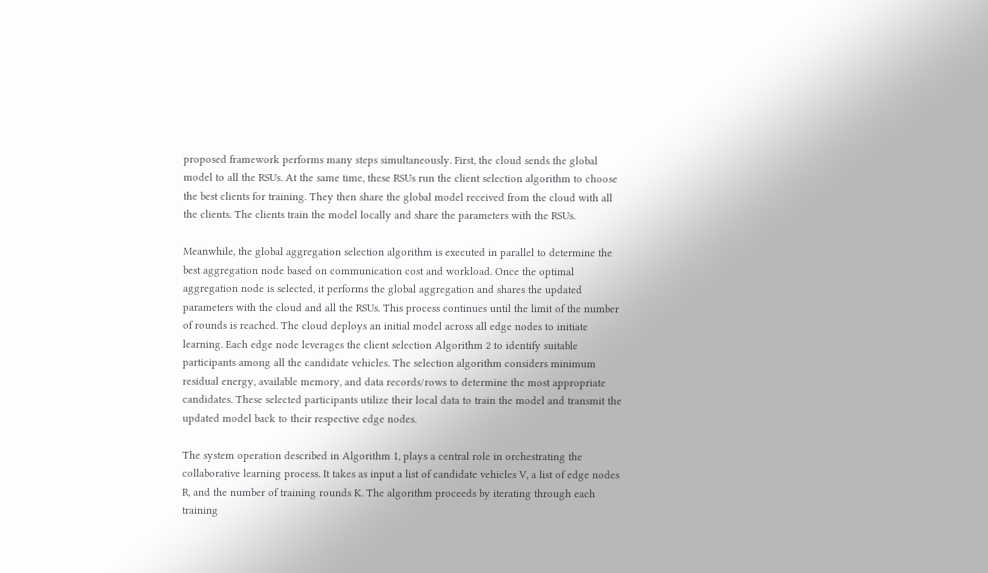proposed framework performs many steps simultaneously. First, the cloud sends the global model to all the RSUs. At the same time, these RSUs run the client selection algorithm to choose the best clients for training. They then share the global model received from the cloud with all the clients. The clients train the model locally and share the parameters with the RSUs.

Meanwhile, the global aggregation selection algorithm is executed in parallel to determine the best aggregation node based on communication cost and workload. Once the optimal aggregation node is selected, it performs the global aggregation and shares the updated parameters with the cloud and all the RSUs. This process continues until the limit of the number of rounds is reached. The cloud deploys an initial model across all edge nodes to initiate learning. Each edge node leverages the client selection Algorithm 2 to identify suitable participants among all the candidate vehicles. The selection algorithm considers minimum residual energy, available memory, and data records/rows to determine the most appropriate candidates. These selected participants utilize their local data to train the model and transmit the updated model back to their respective edge nodes.

The system operation described in Algorithm 1, plays a central role in orchestrating the collaborative learning process. It takes as input a list of candidate vehicles V, a list of edge nodes R, and the number of training rounds K. The algorithm proceeds by iterating through each training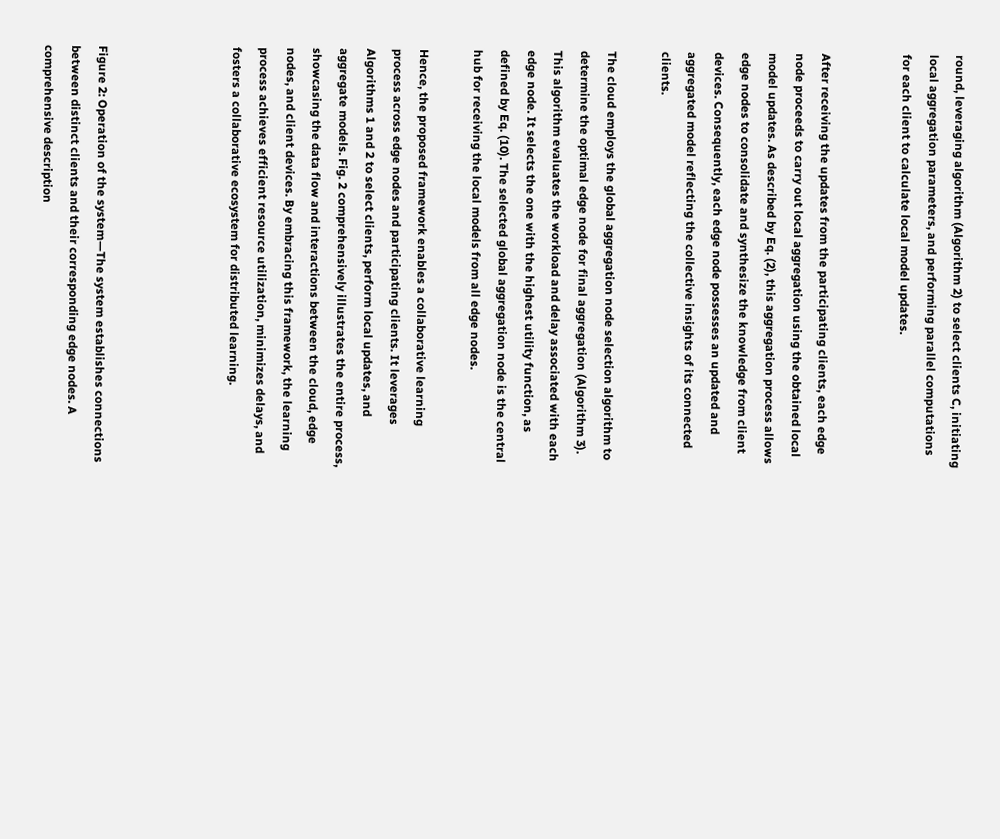round, leveraging algorithm (Algorithm 2) to select clients C, initiating local aggregation parameters, and performing parallel computations for each client to calculate local model updates.


After receiving the updates from the participating clients, each edge node proceeds to carry out local aggregation using the obtained local model updates. As described by Eq. (2), this aggregation process allows edge nodes to consolidate and synthesize the knowledge from client devices. Consequently, each edge node possesses an updated and aggregated model reflecting the collective insights of its connected clients.

The cloud employs the global aggregation node selection algorithm to determine the optimal edge node for final aggregation (Algorithm 3). This algorithm evaluates the workload and delay associated with each edge node. It selects the one with the highest utility function, as defined by Eq. (10). The selected global aggregation node is the central hub for receiving the local models from all edge nodes.

Hence, the proposed framework enables a collaborative learning process across edge nodes and participating clients. It leverages Algorithms 1 and 2 to select clients, perform local updates, and aggregate models. Fig. 2 comprehensively illustrates the entire process, showcasing the data flow and interactions between the cloud, edge nodes, and client devices. By embracing this framework, the learning process achieves efficient resource utilization, minimizes delays, and fosters a collaborative ecosystem for distributed learning.




Figure 2: Operation of the system—The system establishes connections between distinct clients and their corresponding edge nodes. A comprehensive description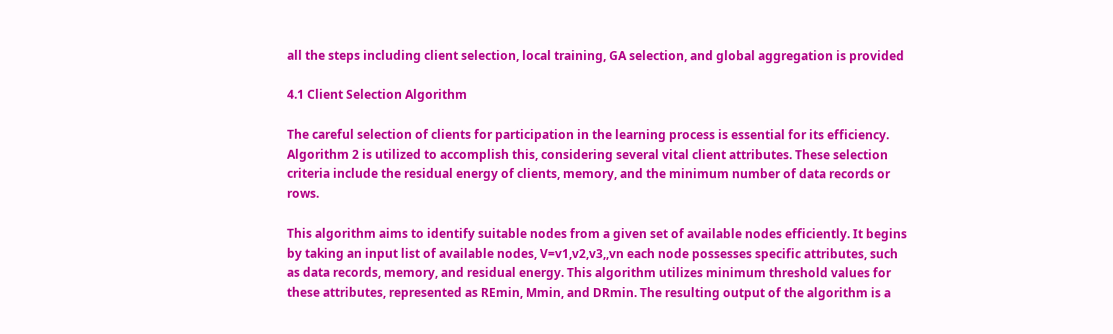all the steps including client selection, local training, GA selection, and global aggregation is provided

4.1 Client Selection Algorithm

The careful selection of clients for participation in the learning process is essential for its efficiency. Algorithm 2 is utilized to accomplish this, considering several vital client attributes. These selection criteria include the residual energy of clients, memory, and the minimum number of data records or rows.

This algorithm aims to identify suitable nodes from a given set of available nodes efficiently. It begins by taking an input list of available nodes, V=v1,v2,v3,,vn each node possesses specific attributes, such as data records, memory, and residual energy. This algorithm utilizes minimum threshold values for these attributes, represented as REmin, Mmin, and DRmin. The resulting output of the algorithm is a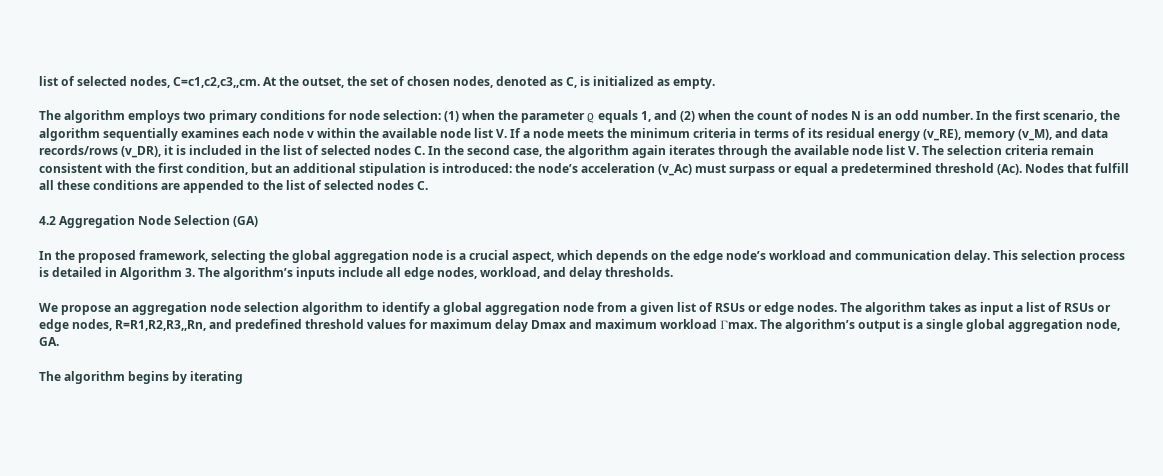list of selected nodes, C=c1,c2,c3,,cm. At the outset, the set of chosen nodes, denoted as C, is initialized as empty.

The algorithm employs two primary conditions for node selection: (1) when the parameter ϱ equals 1, and (2) when the count of nodes N is an odd number. In the first scenario, the algorithm sequentially examines each node v within the available node list V. If a node meets the minimum criteria in terms of its residual energy (v_RE), memory (v_M), and data records/rows (v_DR), it is included in the list of selected nodes C. In the second case, the algorithm again iterates through the available node list V. The selection criteria remain consistent with the first condition, but an additional stipulation is introduced: the node’s acceleration (v_Ac) must surpass or equal a predetermined threshold (Ac). Nodes that fulfill all these conditions are appended to the list of selected nodes C.

4.2 Aggregation Node Selection (GA)

In the proposed framework, selecting the global aggregation node is a crucial aspect, which depends on the edge node’s workload and communication delay. This selection process is detailed in Algorithm 3. The algorithm’s inputs include all edge nodes, workload, and delay thresholds.

We propose an aggregation node selection algorithm to identify a global aggregation node from a given list of RSUs or edge nodes. The algorithm takes as input a list of RSUs or edge nodes, R=R1,R2,R3,,Rn, and predefined threshold values for maximum delay Dmax and maximum workload Γmax. The algorithm’s output is a single global aggregation node, GA.

The algorithm begins by iterating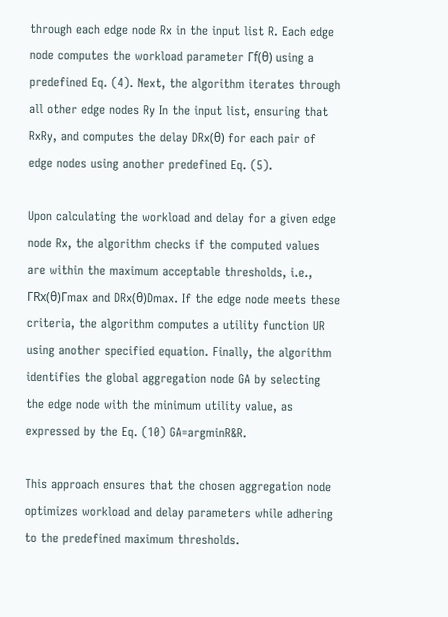through each edge node Rx in the input list R. Each edge node computes the workload parameter Γf(θ) using a predefined Eq. (4). Next, the algorithm iterates through all other edge nodes Ry In the input list, ensuring that RxRy, and computes the delay DRx(θ) for each pair of edge nodes using another predefined Eq. (5).

Upon calculating the workload and delay for a given edge node Rx, the algorithm checks if the computed values are within the maximum acceptable thresholds, i.e., ΓRx(θ)Γmax and DRx(θ)Dmax. If the edge node meets these criteria, the algorithm computes a utility function UR using another specified equation. Finally, the algorithm identifies the global aggregation node GA by selecting the edge node with the minimum utility value, as expressed by the Eq. (10) GA=argminR&R.

This approach ensures that the chosen aggregation node optimizes workload and delay parameters while adhering to the predefined maximum thresholds.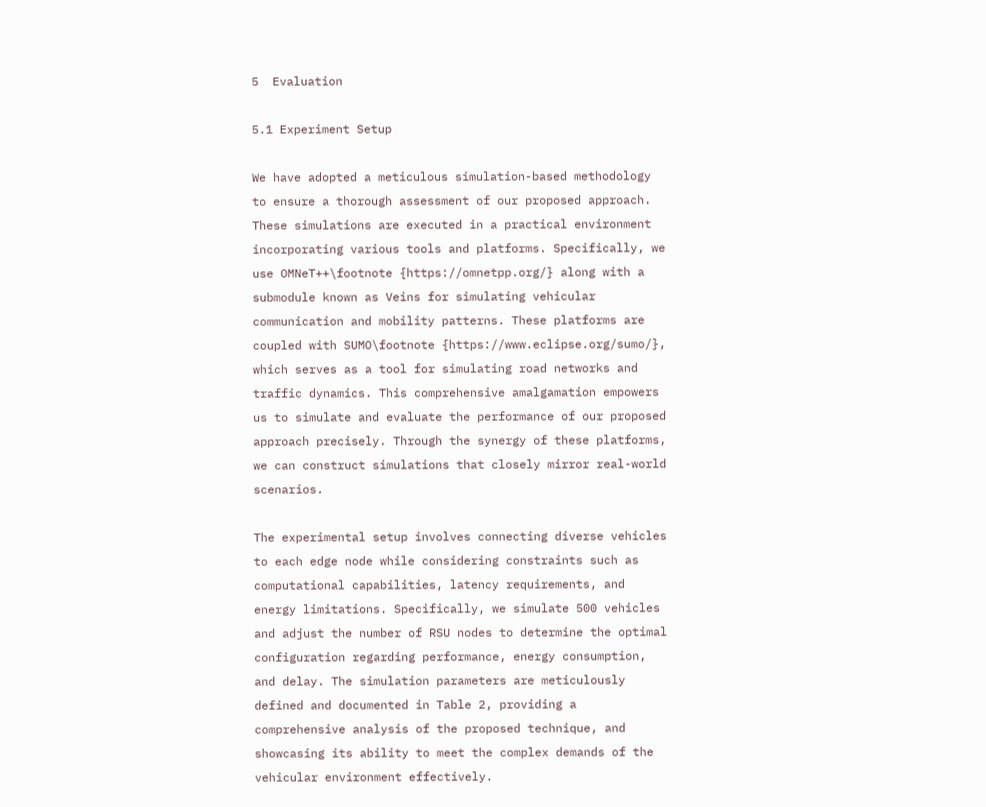5  Evaluation

5.1 Experiment Setup

We have adopted a meticulous simulation-based methodology to ensure a thorough assessment of our proposed approach. These simulations are executed in a practical environment incorporating various tools and platforms. Specifically, we use OMNeT++\footnote {https://omnetpp.org/} along with a submodule known as Veins for simulating vehicular communication and mobility patterns. These platforms are coupled with SUMO\footnote {https://www.eclipse.org/sumo/}, which serves as a tool for simulating road networks and traffic dynamics. This comprehensive amalgamation empowers us to simulate and evaluate the performance of our proposed approach precisely. Through the synergy of these platforms, we can construct simulations that closely mirror real-world scenarios.

The experimental setup involves connecting diverse vehicles to each edge node while considering constraints such as computational capabilities, latency requirements, and energy limitations. Specifically, we simulate 500 vehicles and adjust the number of RSU nodes to determine the optimal configuration regarding performance, energy consumption, and delay. The simulation parameters are meticulously defined and documented in Table 2, providing a comprehensive analysis of the proposed technique, and showcasing its ability to meet the complex demands of the vehicular environment effectively.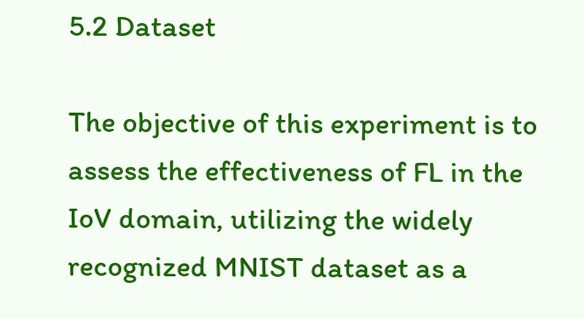5.2 Dataset

The objective of this experiment is to assess the effectiveness of FL in the IoV domain, utilizing the widely recognized MNIST dataset as a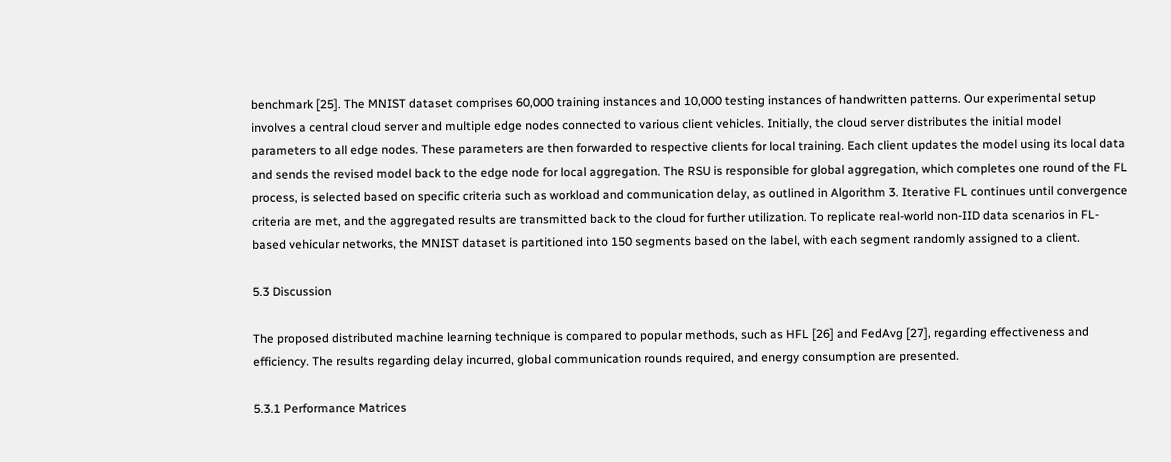benchmark [25]. The MNIST dataset comprises 60,000 training instances and 10,000 testing instances of handwritten patterns. Our experimental setup involves a central cloud server and multiple edge nodes connected to various client vehicles. Initially, the cloud server distributes the initial model parameters to all edge nodes. These parameters are then forwarded to respective clients for local training. Each client updates the model using its local data and sends the revised model back to the edge node for local aggregation. The RSU is responsible for global aggregation, which completes one round of the FL process, is selected based on specific criteria such as workload and communication delay, as outlined in Algorithm 3. Iterative FL continues until convergence criteria are met, and the aggregated results are transmitted back to the cloud for further utilization. To replicate real-world non-IID data scenarios in FL-based vehicular networks, the MNIST dataset is partitioned into 150 segments based on the label, with each segment randomly assigned to a client.

5.3 Discussion

The proposed distributed machine learning technique is compared to popular methods, such as HFL [26] and FedAvg [27], regarding effectiveness and efficiency. The results regarding delay incurred, global communication rounds required, and energy consumption are presented.

5.3.1 Performance Matrices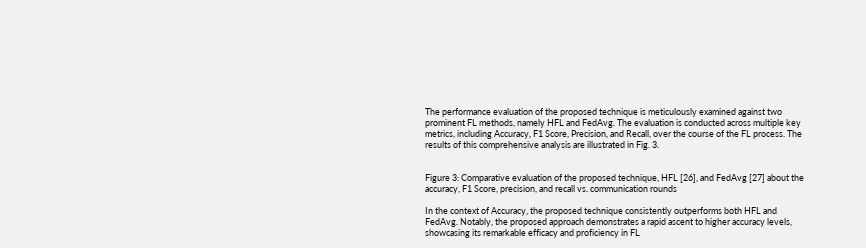The performance evaluation of the proposed technique is meticulously examined against two prominent FL methods, namely HFL and FedAvg. The evaluation is conducted across multiple key metrics, including Accuracy, F1 Score, Precision, and Recall, over the course of the FL process. The results of this comprehensive analysis are illustrated in Fig. 3.


Figure 3: Comparative evaluation of the proposed technique, HFL [26], and FedAvg [27] about the accuracy, F1 Score, precision, and recall vs. communication rounds

In the context of Accuracy, the proposed technique consistently outperforms both HFL and FedAvg. Notably, the proposed approach demonstrates a rapid ascent to higher accuracy levels, showcasing its remarkable efficacy and proficiency in FL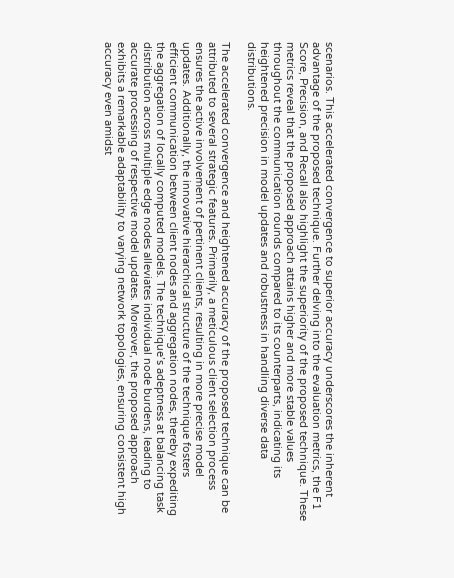scenarios. This accelerated convergence to superior accuracy underscores the inherent advantage of the proposed technique. Further delving into the evaluation metrics, the F1 Score, Precision, and Recall also highlight the superiority of the proposed technique. These metrics reveal that the proposed approach attains higher and more stable values throughout the communication rounds compared to its counterparts, indicating its heightened precision in model updates and robustness in handling diverse data distributions.

The accelerated convergence and heightened accuracy of the proposed technique can be attributed to several strategic features. Primarily, a meticulous client selection process ensures the active involvement of pertinent clients, resulting in more precise model updates. Additionally, the innovative hierarchical structure of the technique fosters efficient communication between client nodes and aggregation nodes, thereby expediting the aggregation of locally computed models. The technique’s adeptness at balancing task distribution across multiple edge nodes alleviates individual node burdens, leading to accurate processing of respective model updates. Moreover, the proposed approach exhibits a remarkable adaptability to varying network topologies, ensuring consistent high accuracy even amidst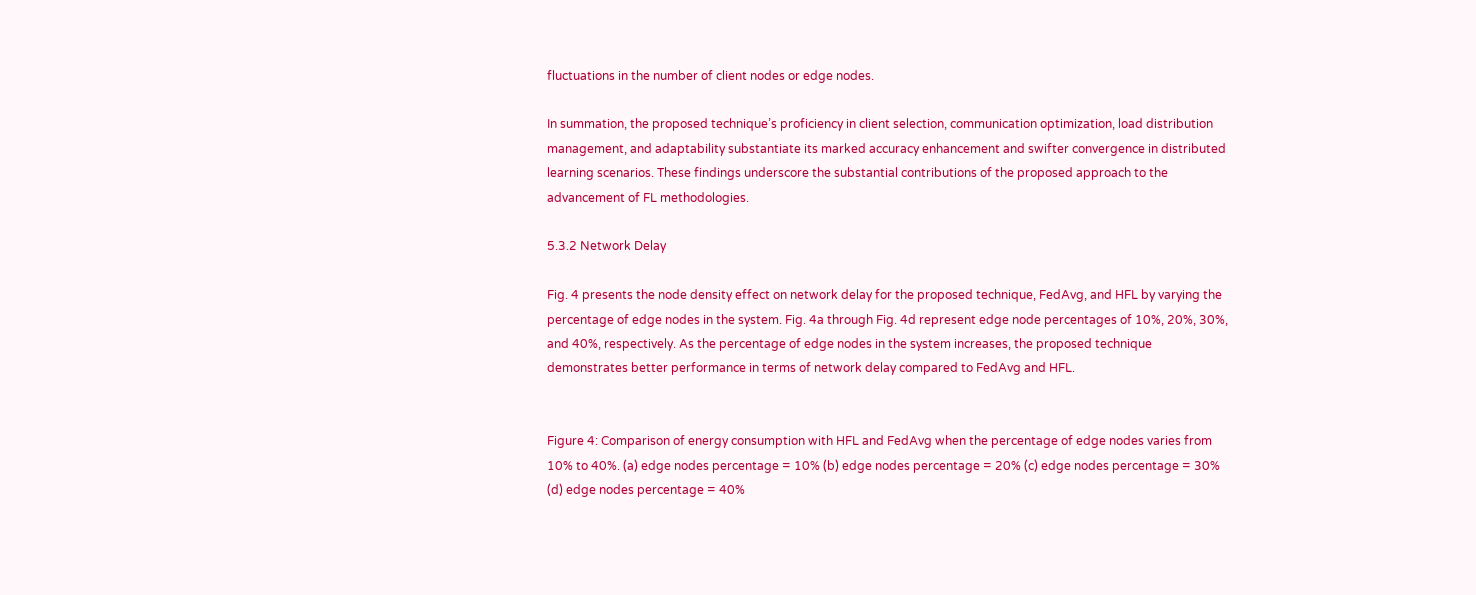fluctuations in the number of client nodes or edge nodes.

In summation, the proposed technique’s proficiency in client selection, communication optimization, load distribution management, and adaptability substantiate its marked accuracy enhancement and swifter convergence in distributed learning scenarios. These findings underscore the substantial contributions of the proposed approach to the advancement of FL methodologies.

5.3.2 Network Delay

Fig. 4 presents the node density effect on network delay for the proposed technique, FedAvg, and HFL by varying the percentage of edge nodes in the system. Fig. 4a through Fig. 4d represent edge node percentages of 10%, 20%, 30%, and 40%, respectively. As the percentage of edge nodes in the system increases, the proposed technique demonstrates better performance in terms of network delay compared to FedAvg and HFL.


Figure 4: Comparison of energy consumption with HFL and FedAvg when the percentage of edge nodes varies from 10% to 40%. (a) edge nodes percentage = 10% (b) edge nodes percentage = 20% (c) edge nodes percentage = 30% (d) edge nodes percentage = 40%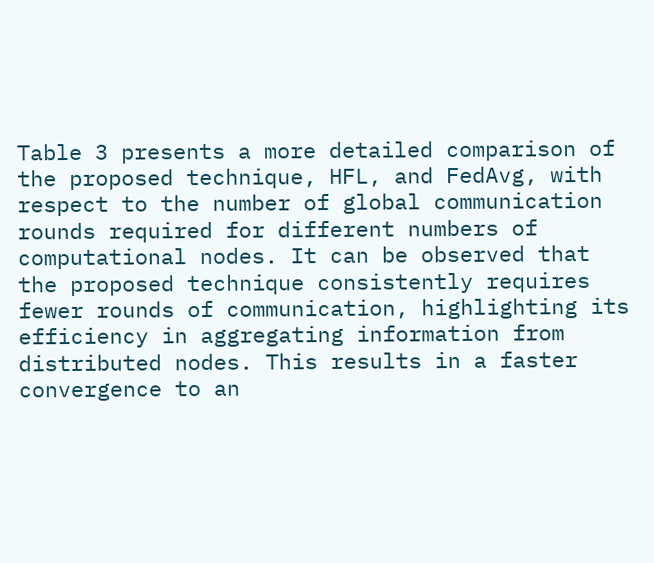Table 3 presents a more detailed comparison of the proposed technique, HFL, and FedAvg, with respect to the number of global communication rounds required for different numbers of computational nodes. It can be observed that the proposed technique consistently requires fewer rounds of communication, highlighting its efficiency in aggregating information from distributed nodes. This results in a faster convergence to an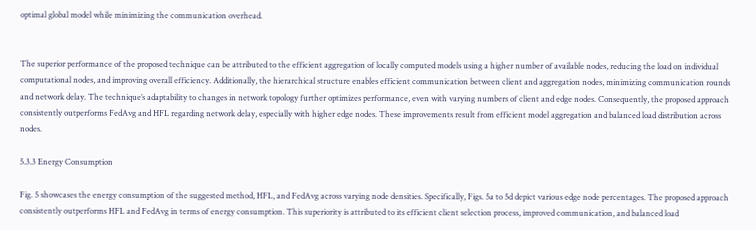optimal global model while minimizing the communication overhead.


The superior performance of the proposed technique can be attributed to the efficient aggregation of locally computed models using a higher number of available nodes, reducing the load on individual computational nodes, and improving overall efficiency. Additionally, the hierarchical structure enables efficient communication between client and aggregation nodes, minimizing communication rounds and network delay. The technique’s adaptability to changes in network topology further optimizes performance, even with varying numbers of client and edge nodes. Consequently, the proposed approach consistently outperforms FedAvg and HFL regarding network delay, especially with higher edge nodes. These improvements result from efficient model aggregation and balanced load distribution across nodes.

5.3.3 Energy Consumption

Fig. 5 showcases the energy consumption of the suggested method, HFL, and FedAvg across varying node densities. Specifically, Figs. 5a to 5d depict various edge node percentages. The proposed approach consistently outperforms HFL and FedAvg in terms of energy consumption. This superiority is attributed to its efficient client selection process, improved communication, and balanced load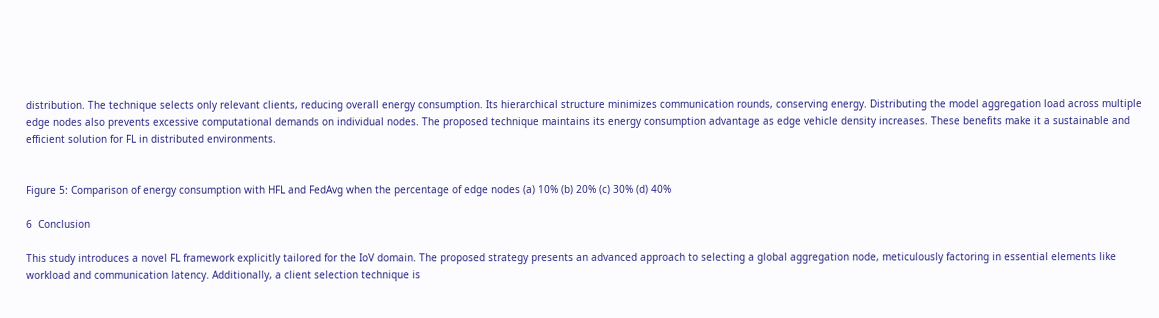distribution. The technique selects only relevant clients, reducing overall energy consumption. Its hierarchical structure minimizes communication rounds, conserving energy. Distributing the model aggregation load across multiple edge nodes also prevents excessive computational demands on individual nodes. The proposed technique maintains its energy consumption advantage as edge vehicle density increases. These benefits make it a sustainable and efficient solution for FL in distributed environments.


Figure 5: Comparison of energy consumption with HFL and FedAvg when the percentage of edge nodes (a) 10% (b) 20% (c) 30% (d) 40%

6  Conclusion

This study introduces a novel FL framework explicitly tailored for the IoV domain. The proposed strategy presents an advanced approach to selecting a global aggregation node, meticulously factoring in essential elements like workload and communication latency. Additionally, a client selection technique is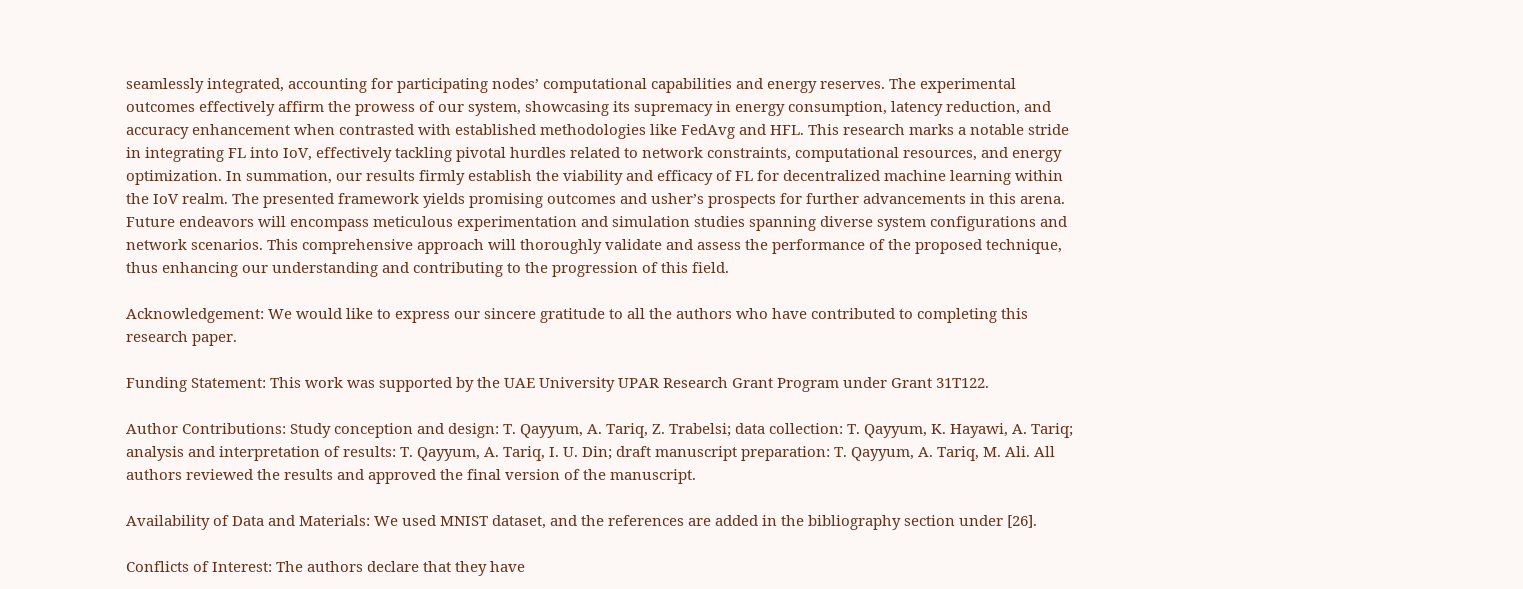seamlessly integrated, accounting for participating nodes’ computational capabilities and energy reserves. The experimental outcomes effectively affirm the prowess of our system, showcasing its supremacy in energy consumption, latency reduction, and accuracy enhancement when contrasted with established methodologies like FedAvg and HFL. This research marks a notable stride in integrating FL into IoV, effectively tackling pivotal hurdles related to network constraints, computational resources, and energy optimization. In summation, our results firmly establish the viability and efficacy of FL for decentralized machine learning within the IoV realm. The presented framework yields promising outcomes and usher’s prospects for further advancements in this arena. Future endeavors will encompass meticulous experimentation and simulation studies spanning diverse system configurations and network scenarios. This comprehensive approach will thoroughly validate and assess the performance of the proposed technique, thus enhancing our understanding and contributing to the progression of this field.

Acknowledgement: We would like to express our sincere gratitude to all the authors who have contributed to completing this research paper.

Funding Statement: This work was supported by the UAE University UPAR Research Grant Program under Grant 31T122.

Author Contributions: Study conception and design: T. Qayyum, A. Tariq, Z. Trabelsi; data collection: T. Qayyum, K. Hayawi, A. Tariq; analysis and interpretation of results: T. Qayyum, A. Tariq, I. U. Din; draft manuscript preparation: T. Qayyum, A. Tariq, M. Ali. All authors reviewed the results and approved the final version of the manuscript.

Availability of Data and Materials: We used MNIST dataset, and the references are added in the bibliography section under [26].

Conflicts of Interest: The authors declare that they have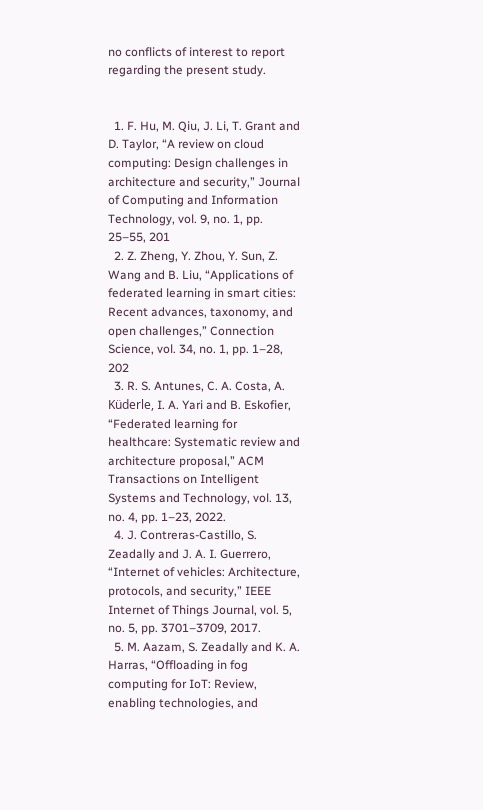no conflicts of interest to report regarding the present study.


  1. F. Hu, M. Qiu, J. Li, T. Grant and D. Taylor, “A review on cloud computing: Design challenges in architecture and security,” Journal of Computing and Information Technology, vol. 9, no. 1, pp. 25–55, 201
  2. Z. Zheng, Y. Zhou, Y. Sun, Z. Wang and B. Liu, “Applications of federated learning in smart cities: Recent advances, taxonomy, and open challenges,” Connection Science, vol. 34, no. 1, pp. 1–28, 202
  3. R. S. Antunes, C. A. Costa, A. Küderle, I. A. Yari and B. Eskofier, “Federated learning for healthcare: Systematic review and architecture proposal,” ACM Transactions on Intelligent Systems and Technology, vol. 13, no. 4, pp. 1–23, 2022.
  4. J. Contreras-Castillo, S. Zeadally and J. A. I. Guerrero, “Internet of vehicles: Architecture, protocols, and security,” IEEE Internet of Things Journal, vol. 5, no. 5, pp. 3701–3709, 2017.
  5. M. Aazam, S. Zeadally and K. A. Harras, “Offloading in fog computing for IoT: Review, enabling technologies, and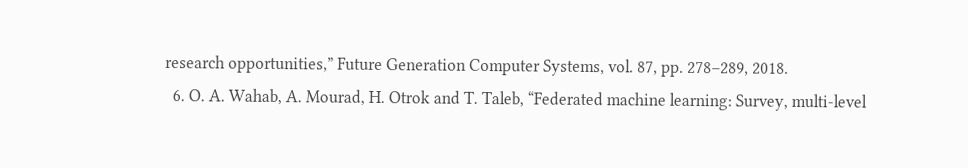research opportunities,” Future Generation Computer Systems, vol. 87, pp. 278–289, 2018.
  6. O. A. Wahab, A. Mourad, H. Otrok and T. Taleb, “Federated machine learning: Survey, multi-level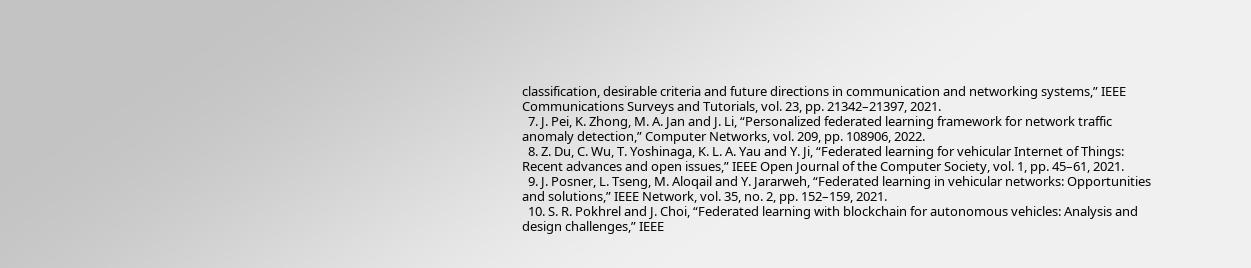classification, desirable criteria and future directions in communication and networking systems,” IEEE Communications Surveys and Tutorials, vol. 23, pp. 21342–21397, 2021.
  7. J. Pei, K. Zhong, M. A. Jan and J. Li, “Personalized federated learning framework for network traffic anomaly detection,” Computer Networks, vol. 209, pp. 108906, 2022.
  8. Z. Du, C. Wu, T. Yoshinaga, K. L. A. Yau and Y. Ji, “Federated learning for vehicular Internet of Things: Recent advances and open issues,” IEEE Open Journal of the Computer Society, vol. 1, pp. 45–61, 2021.
  9. J. Posner, L. Tseng, M. Aloqail and Y. Jararweh, “Federated learning in vehicular networks: Opportunities and solutions,” IEEE Network, vol. 35, no. 2, pp. 152–159, 2021.
  10. S. R. Pokhrel and J. Choi, “Federated learning with blockchain for autonomous vehicles: Analysis and design challenges,” IEEE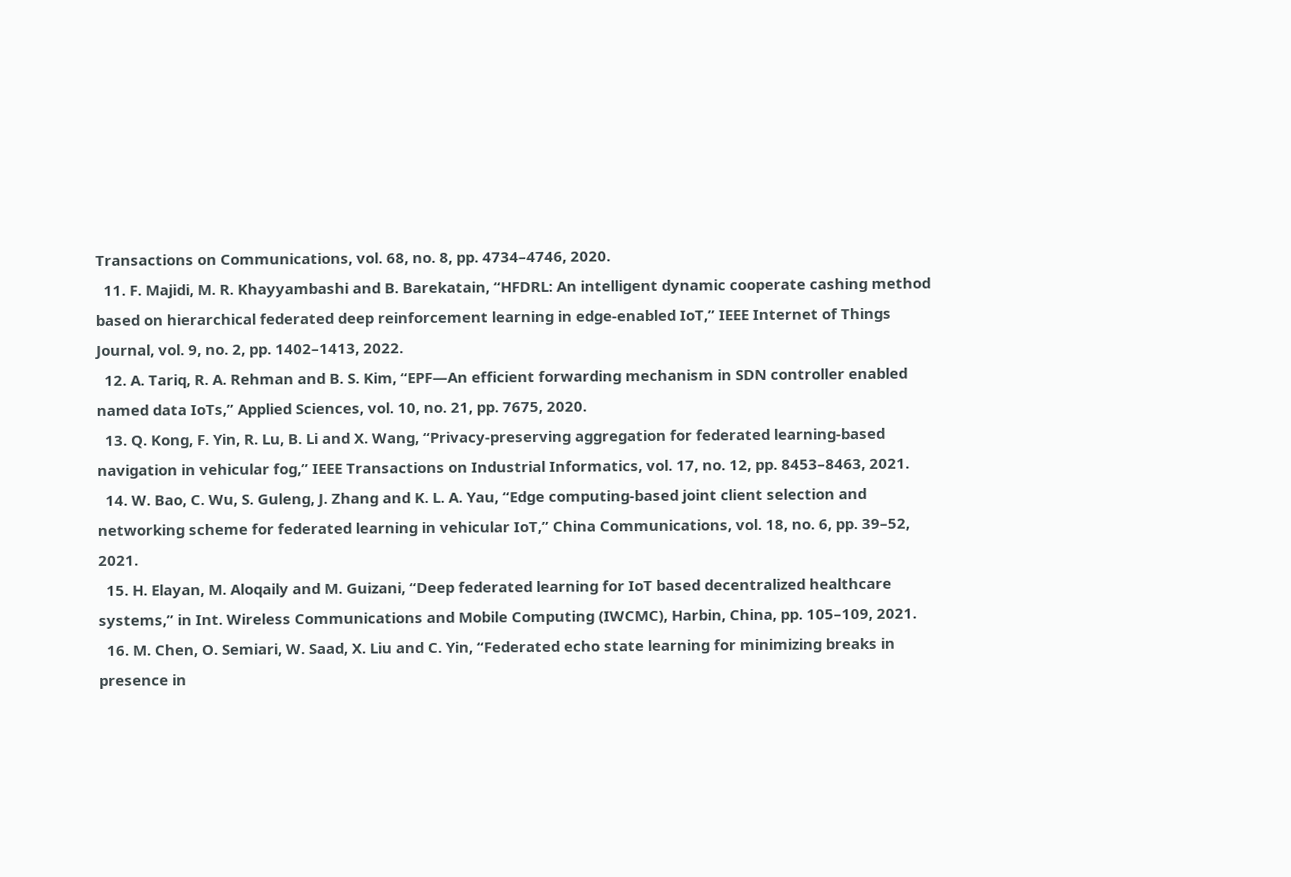Transactions on Communications, vol. 68, no. 8, pp. 4734–4746, 2020.
  11. F. Majidi, M. R. Khayyambashi and B. Barekatain, “HFDRL: An intelligent dynamic cooperate cashing method based on hierarchical federated deep reinforcement learning in edge-enabled IoT,” IEEE Internet of Things Journal, vol. 9, no. 2, pp. 1402–1413, 2022.
  12. A. Tariq, R. A. Rehman and B. S. Kim, “EPF—An efficient forwarding mechanism in SDN controller enabled named data IoTs,” Applied Sciences, vol. 10, no. 21, pp. 7675, 2020.
  13. Q. Kong, F. Yin, R. Lu, B. Li and X. Wang, “Privacy-preserving aggregation for federated learning-based navigation in vehicular fog,” IEEE Transactions on Industrial Informatics, vol. 17, no. 12, pp. 8453–8463, 2021.
  14. W. Bao, C. Wu, S. Guleng, J. Zhang and K. L. A. Yau, “Edge computing-based joint client selection and networking scheme for federated learning in vehicular IoT,” China Communications, vol. 18, no. 6, pp. 39–52, 2021.
  15. H. Elayan, M. Aloqaily and M. Guizani, “Deep federated learning for IoT based decentralized healthcare systems,” in Int. Wireless Communications and Mobile Computing (IWCMC), Harbin, China, pp. 105–109, 2021.
  16. M. Chen, O. Semiari, W. Saad, X. Liu and C. Yin, “Federated echo state learning for minimizing breaks in presence in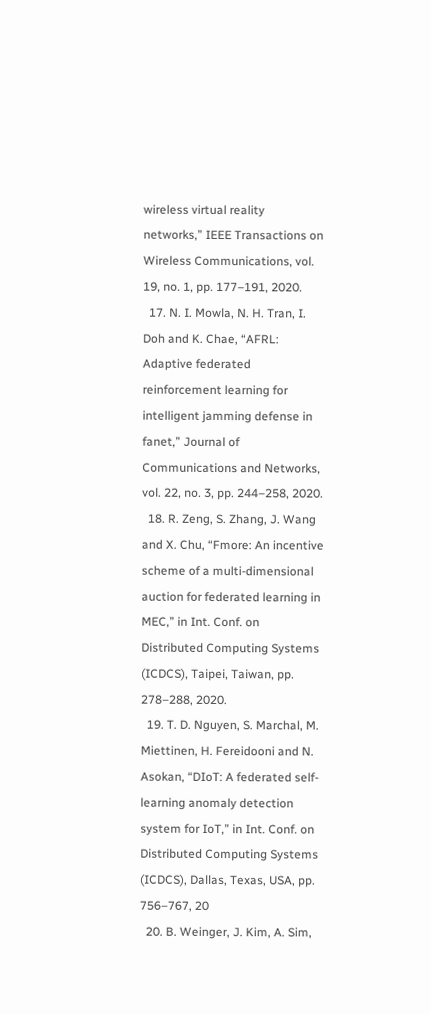wireless virtual reality networks,” IEEE Transactions on Wireless Communications, vol. 19, no. 1, pp. 177–191, 2020.
  17. N. I. Mowla, N. H. Tran, I. Doh and K. Chae, “AFRL: Adaptive federated reinforcement learning for intelligent jamming defense in fanet,” Journal of Communications and Networks, vol. 22, no. 3, pp. 244–258, 2020.
  18. R. Zeng, S. Zhang, J. Wang and X. Chu, “Fmore: An incentive scheme of a multi-dimensional auction for federated learning in MEC,” in Int. Conf. on Distributed Computing Systems (ICDCS), Taipei, Taiwan, pp. 278–288, 2020.
  19. T. D. Nguyen, S. Marchal, M. Miettinen, H. Fereidooni and N. Asokan, “DIoT: A federated self-learning anomaly detection system for IoT,” in Int. Conf. on Distributed Computing Systems (ICDCS), Dallas, Texas, USA, pp. 756–767, 20
  20. B. Weinger, J. Kim, A. Sim,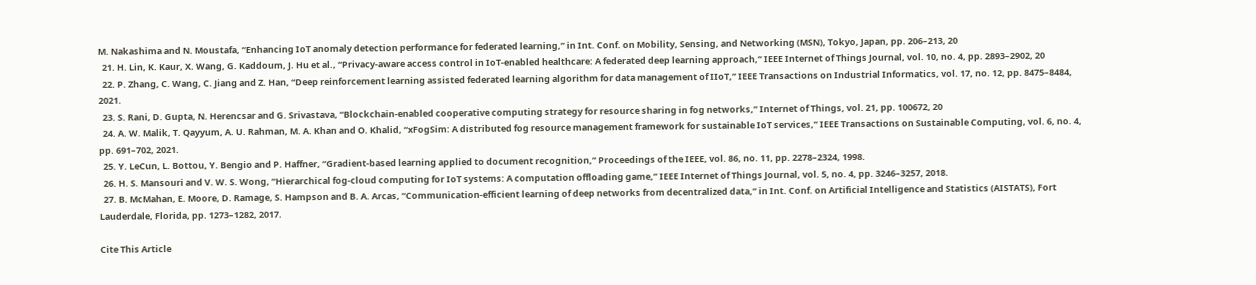M. Nakashima and N. Moustafa, “Enhancing IoT anomaly detection performance for federated learning,” in Int. Conf. on Mobility, Sensing, and Networking (MSN), Tokyo, Japan, pp. 206–213, 20
  21. H. Lin, K. Kaur, X. Wang, G. Kaddoum, J. Hu et al., “Privacy-aware access control in IoT-enabled healthcare: A federated deep learning approach,” IEEE Internet of Things Journal, vol. 10, no. 4, pp. 2893–2902, 20
  22. P. Zhang, C. Wang, C. Jiang and Z. Han, “Deep reinforcement learning assisted federated learning algorithm for data management of IIoT,” IEEE Transactions on Industrial Informatics, vol. 17, no. 12, pp. 8475–8484, 2021.
  23. S. Rani, D. Gupta, N. Herencsar and G. Srivastava, “Blockchain-enabled cooperative computing strategy for resource sharing in fog networks,” Internet of Things, vol. 21, pp. 100672, 20
  24. A. W. Malik, T. Qayyum, A. U. Rahman, M. A. Khan and O. Khalid, “xFogSim: A distributed fog resource management framework for sustainable IoT services,” IEEE Transactions on Sustainable Computing, vol. 6, no. 4, pp. 691–702, 2021.
  25. Y. LeCun, L. Bottou, Y. Bengio and P. Haffner, “Gradient-based learning applied to document recognition,” Proceedings of the IEEE, vol. 86, no. 11, pp. 2278–2324, 1998.
  26. H. S. Mansouri and V. W. S. Wong, “Hierarchical fog-cloud computing for IoT systems: A computation offloading game,” IEEE Internet of Things Journal, vol. 5, no. 4, pp. 3246–3257, 2018.
  27. B. McMahan, E. Moore, D. Ramage, S. Hampson and B. A. Arcas, “Communication-efficient learning of deep networks from decentralized data,” in Int. Conf. on Artificial Intelligence and Statistics (AISTATS), Fort Lauderdale, Florida, pp. 1273–1282, 2017.

Cite This Article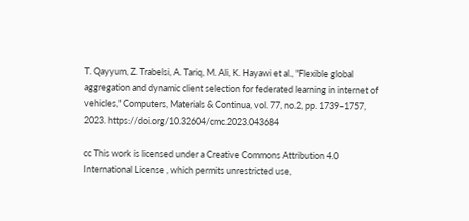T. Qayyum, Z. Trabelsi, A. Tariq, M. Ali, K. Hayawi et al., "Flexible global aggregation and dynamic client selection for federated learning in internet of vehicles," Computers, Materials & Continua, vol. 77, no.2, pp. 1739–1757, 2023. https://doi.org/10.32604/cmc.2023.043684

cc This work is licensed under a Creative Commons Attribution 4.0 International License , which permits unrestricted use,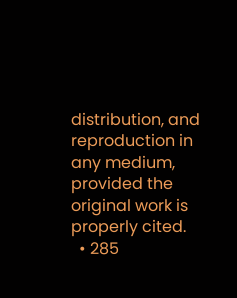distribution, and reproduction in any medium, provided the original work is properly cited.
  • 285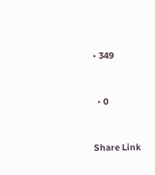• 349


  • 0


Share Link